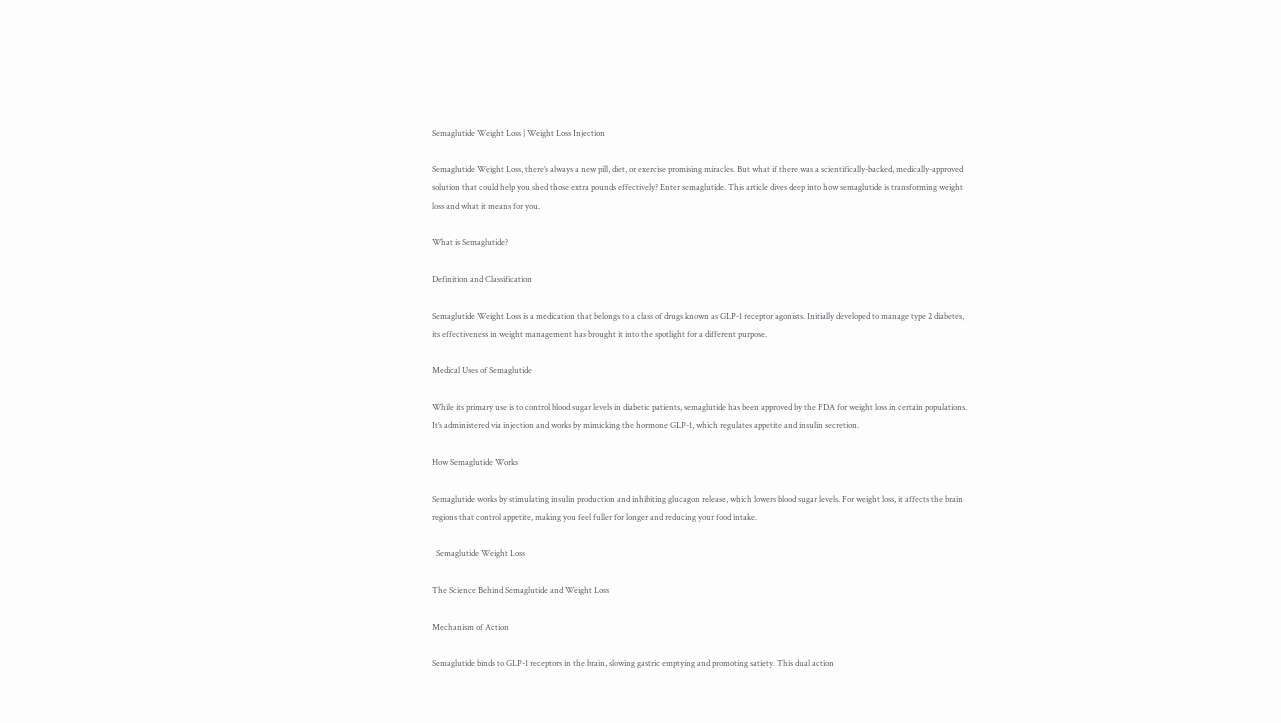Semaglutide Weight Loss | Weight Loss Injection

Semaglutide Weight Loss, there’s always a new pill, diet, or exercise promising miracles. But what if there was a scientifically-backed, medically-approved solution that could help you shed those extra pounds effectively? Enter semaglutide. This article dives deep into how semaglutide is transforming weight loss and what it means for you.

What is Semaglutide?

Definition and Classification

Semaglutide Weight Loss is a medication that belongs to a class of drugs known as GLP-1 receptor agonists. Initially developed to manage type 2 diabetes, its effectiveness in weight management has brought it into the spotlight for a different purpose.

Medical Uses of Semaglutide

While its primary use is to control blood sugar levels in diabetic patients, semaglutide has been approved by the FDA for weight loss in certain populations. It’s administered via injection and works by mimicking the hormone GLP-1, which regulates appetite and insulin secretion.

How Semaglutide Works

Semaglutide works by stimulating insulin production and inhibiting glucagon release, which lowers blood sugar levels. For weight loss, it affects the brain regions that control appetite, making you feel fuller for longer and reducing your food intake.

  Semaglutide Weight Loss

The Science Behind Semaglutide and Weight Loss

Mechanism of Action

Semaglutide binds to GLP-1 receptors in the brain, slowing gastric emptying and promoting satiety. This dual action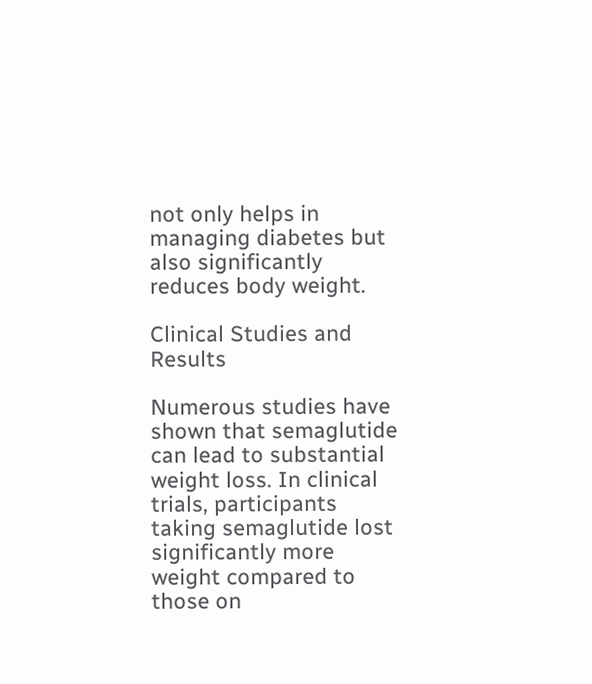not only helps in managing diabetes but also significantly reduces body weight.

Clinical Studies and Results

Numerous studies have shown that semaglutide can lead to substantial weight loss. In clinical trials, participants taking semaglutide lost significantly more weight compared to those on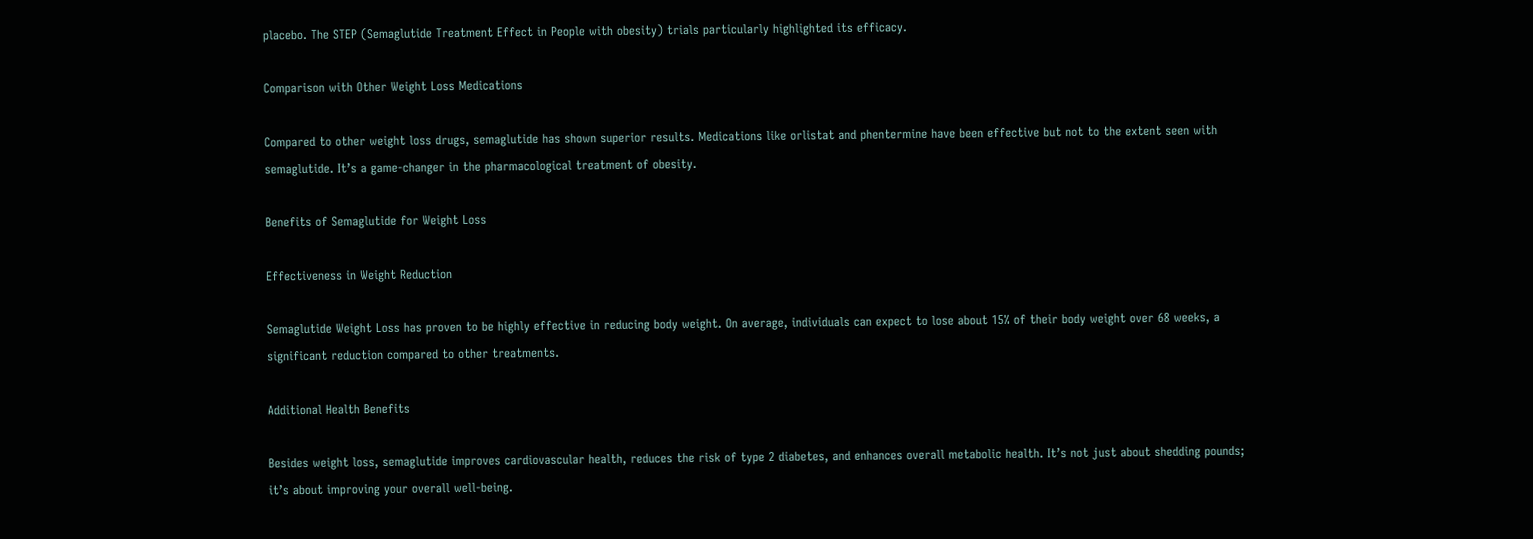placebo. The STEP (Semaglutide Treatment Effect in People with obesity) trials particularly highlighted its efficacy.

Comparison with Other Weight Loss Medications

Compared to other weight loss drugs, semaglutide has shown superior results. Medications like orlistat and phentermine have been effective but not to the extent seen with semaglutide. It’s a game-changer in the pharmacological treatment of obesity.

Benefits of Semaglutide for Weight Loss

Effectiveness in Weight Reduction

Semaglutide Weight Loss has proven to be highly effective in reducing body weight. On average, individuals can expect to lose about 15% of their body weight over 68 weeks, a significant reduction compared to other treatments.

Additional Health Benefits

Besides weight loss, semaglutide improves cardiovascular health, reduces the risk of type 2 diabetes, and enhances overall metabolic health. It’s not just about shedding pounds; it’s about improving your overall well-being.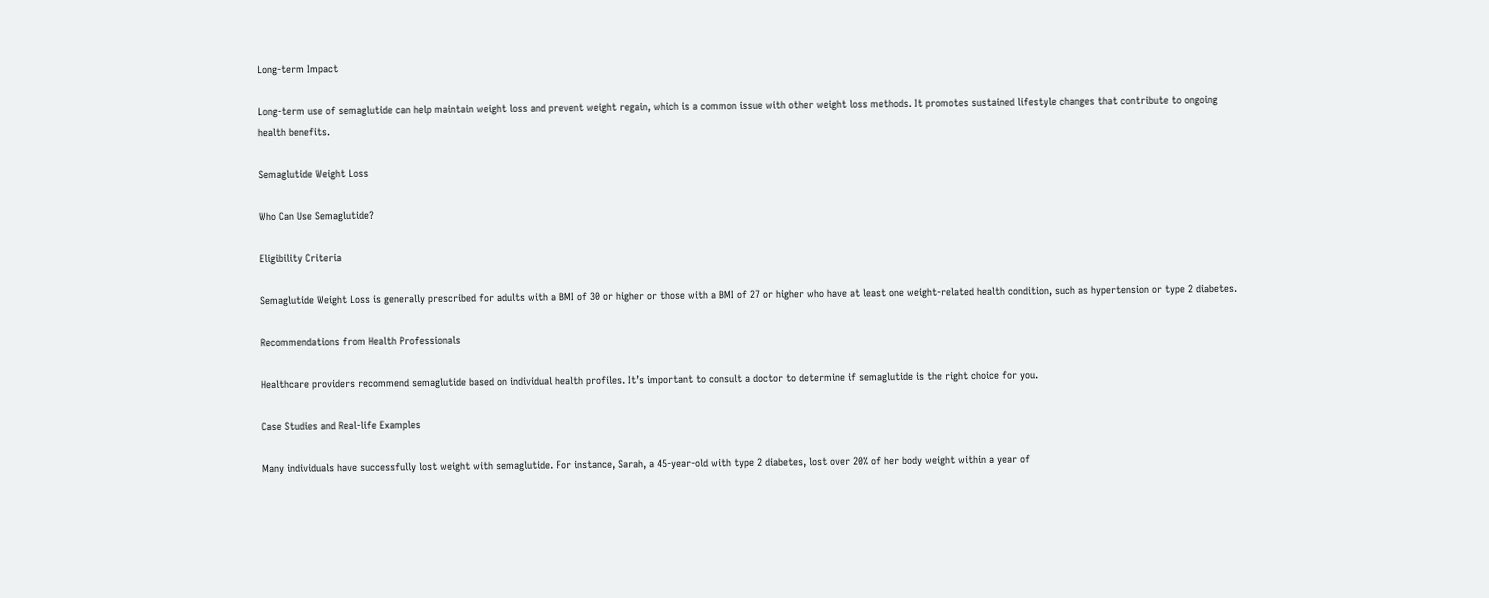Long-term Impact

Long-term use of semaglutide can help maintain weight loss and prevent weight regain, which is a common issue with other weight loss methods. It promotes sustained lifestyle changes that contribute to ongoing health benefits.

Semaglutide Weight Loss

Who Can Use Semaglutide?

Eligibility Criteria

Semaglutide Weight Loss is generally prescribed for adults with a BMI of 30 or higher or those with a BMI of 27 or higher who have at least one weight-related health condition, such as hypertension or type 2 diabetes.

Recommendations from Health Professionals

Healthcare providers recommend semaglutide based on individual health profiles. It’s important to consult a doctor to determine if semaglutide is the right choice for you.

Case Studies and Real-life Examples

Many individuals have successfully lost weight with semaglutide. For instance, Sarah, a 45-year-old with type 2 diabetes, lost over 20% of her body weight within a year of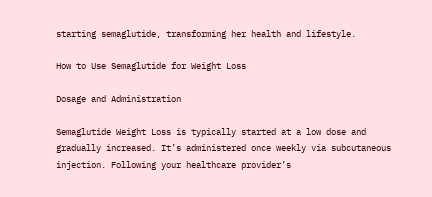starting semaglutide, transforming her health and lifestyle.

How to Use Semaglutide for Weight Loss

Dosage and Administration

Semaglutide Weight Loss is typically started at a low dose and gradually increased. It’s administered once weekly via subcutaneous injection. Following your healthcare provider’s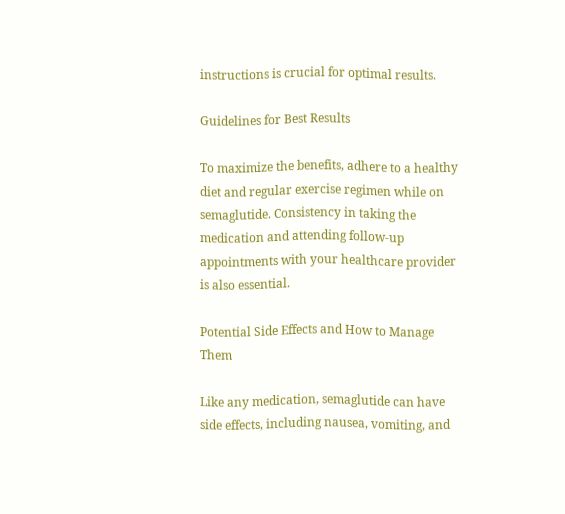instructions is crucial for optimal results.

Guidelines for Best Results

To maximize the benefits, adhere to a healthy diet and regular exercise regimen while on semaglutide. Consistency in taking the medication and attending follow-up appointments with your healthcare provider is also essential.

Potential Side Effects and How to Manage Them

Like any medication, semaglutide can have side effects, including nausea, vomiting, and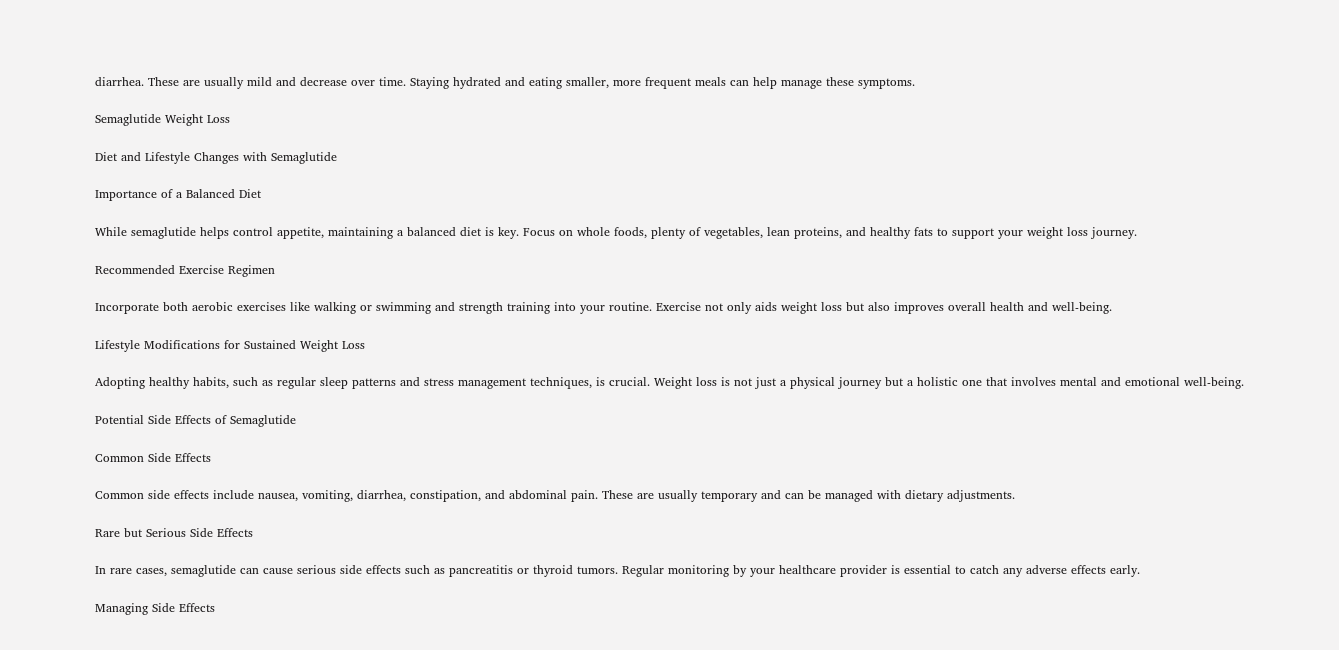diarrhea. These are usually mild and decrease over time. Staying hydrated and eating smaller, more frequent meals can help manage these symptoms.

Semaglutide Weight Loss

Diet and Lifestyle Changes with Semaglutide

Importance of a Balanced Diet

While semaglutide helps control appetite, maintaining a balanced diet is key. Focus on whole foods, plenty of vegetables, lean proteins, and healthy fats to support your weight loss journey.

Recommended Exercise Regimen

Incorporate both aerobic exercises like walking or swimming and strength training into your routine. Exercise not only aids weight loss but also improves overall health and well-being.

Lifestyle Modifications for Sustained Weight Loss

Adopting healthy habits, such as regular sleep patterns and stress management techniques, is crucial. Weight loss is not just a physical journey but a holistic one that involves mental and emotional well-being.

Potential Side Effects of Semaglutide

Common Side Effects

Common side effects include nausea, vomiting, diarrhea, constipation, and abdominal pain. These are usually temporary and can be managed with dietary adjustments.

Rare but Serious Side Effects

In rare cases, semaglutide can cause serious side effects such as pancreatitis or thyroid tumors. Regular monitoring by your healthcare provider is essential to catch any adverse effects early.

Managing Side Effects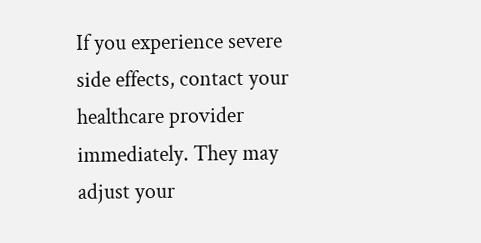If you experience severe side effects, contact your healthcare provider immediately. They may adjust your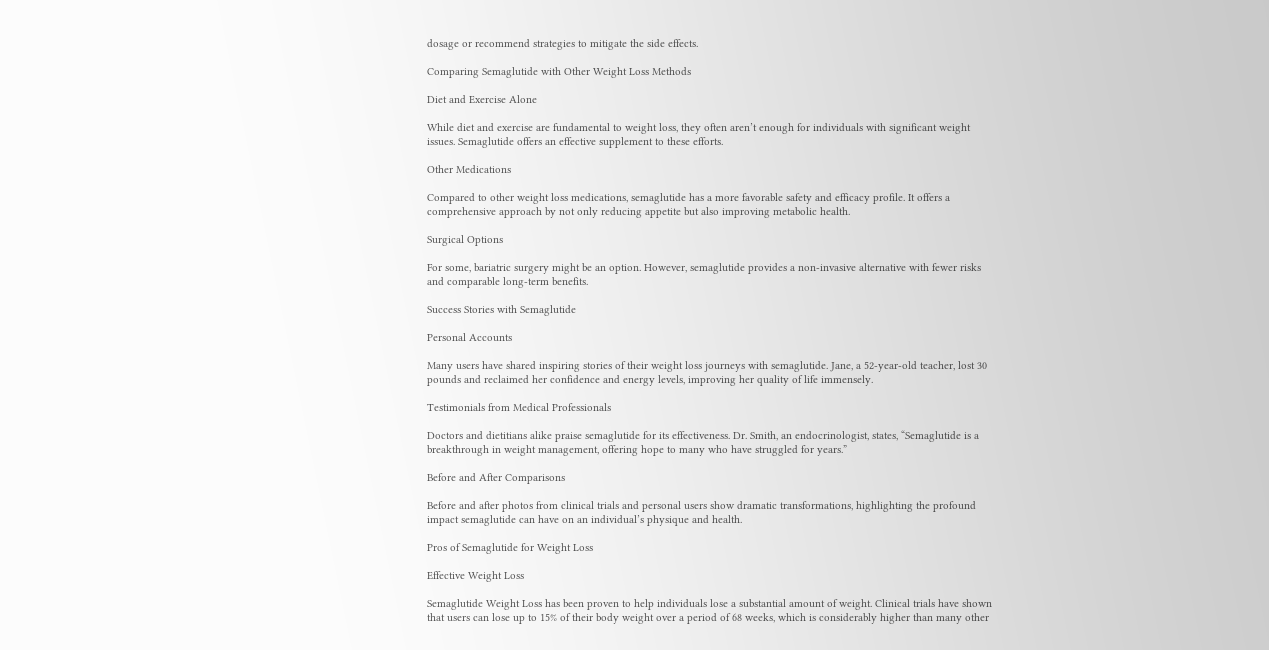dosage or recommend strategies to mitigate the side effects.

Comparing Semaglutide with Other Weight Loss Methods

Diet and Exercise Alone

While diet and exercise are fundamental to weight loss, they often aren’t enough for individuals with significant weight issues. Semaglutide offers an effective supplement to these efforts.

Other Medications

Compared to other weight loss medications, semaglutide has a more favorable safety and efficacy profile. It offers a comprehensive approach by not only reducing appetite but also improving metabolic health.

Surgical Options

For some, bariatric surgery might be an option. However, semaglutide provides a non-invasive alternative with fewer risks and comparable long-term benefits.

Success Stories with Semaglutide

Personal Accounts

Many users have shared inspiring stories of their weight loss journeys with semaglutide. Jane, a 52-year-old teacher, lost 30 pounds and reclaimed her confidence and energy levels, improving her quality of life immensely.

Testimonials from Medical Professionals

Doctors and dietitians alike praise semaglutide for its effectiveness. Dr. Smith, an endocrinologist, states, “Semaglutide is a breakthrough in weight management, offering hope to many who have struggled for years.”

Before and After Comparisons

Before and after photos from clinical trials and personal users show dramatic transformations, highlighting the profound impact semaglutide can have on an individual’s physique and health.

Pros of Semaglutide for Weight Loss

Effective Weight Loss

Semaglutide Weight Loss has been proven to help individuals lose a substantial amount of weight. Clinical trials have shown that users can lose up to 15% of their body weight over a period of 68 weeks, which is considerably higher than many other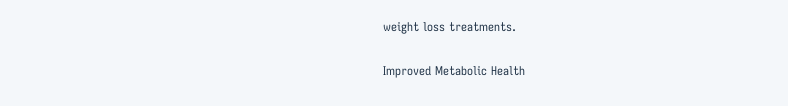weight loss treatments.

Improved Metabolic Health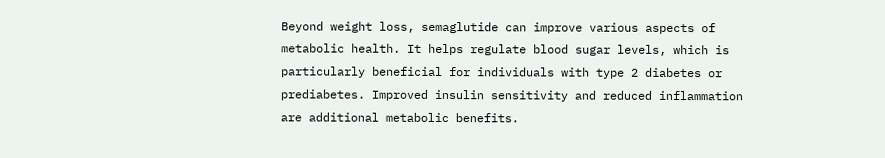Beyond weight loss, semaglutide can improve various aspects of metabolic health. It helps regulate blood sugar levels, which is particularly beneficial for individuals with type 2 diabetes or prediabetes. Improved insulin sensitivity and reduced inflammation are additional metabolic benefits.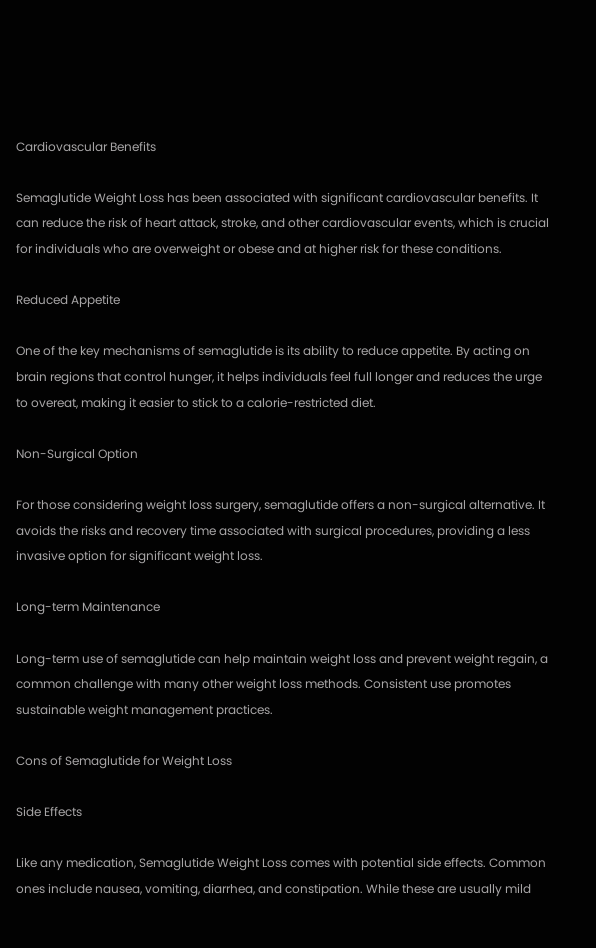Cardiovascular Benefits

Semaglutide Weight Loss has been associated with significant cardiovascular benefits. It can reduce the risk of heart attack, stroke, and other cardiovascular events, which is crucial for individuals who are overweight or obese and at higher risk for these conditions.

Reduced Appetite

One of the key mechanisms of semaglutide is its ability to reduce appetite. By acting on brain regions that control hunger, it helps individuals feel full longer and reduces the urge to overeat, making it easier to stick to a calorie-restricted diet.

Non-Surgical Option

For those considering weight loss surgery, semaglutide offers a non-surgical alternative. It avoids the risks and recovery time associated with surgical procedures, providing a less invasive option for significant weight loss.

Long-term Maintenance

Long-term use of semaglutide can help maintain weight loss and prevent weight regain, a common challenge with many other weight loss methods. Consistent use promotes sustainable weight management practices.

Cons of Semaglutide for Weight Loss

Side Effects

Like any medication, Semaglutide Weight Loss comes with potential side effects. Common ones include nausea, vomiting, diarrhea, and constipation. While these are usually mild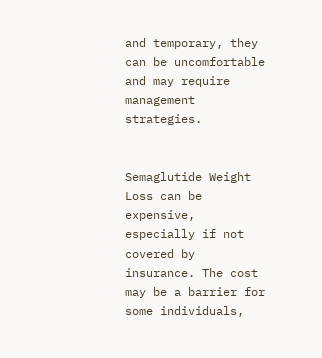and temporary, they can be uncomfortable and may require management strategies.


Semaglutide Weight Loss can be expensive, especially if not covered by insurance. The cost may be a barrier for some individuals,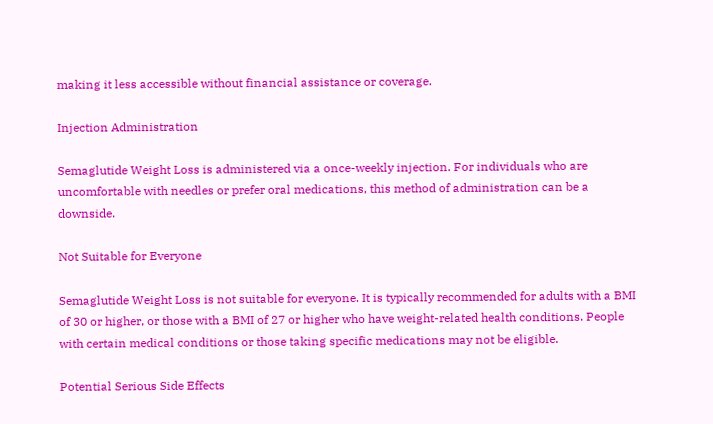making it less accessible without financial assistance or coverage.

Injection Administration

Semaglutide Weight Loss is administered via a once-weekly injection. For individuals who are uncomfortable with needles or prefer oral medications, this method of administration can be a downside.

Not Suitable for Everyone

Semaglutide Weight Loss is not suitable for everyone. It is typically recommended for adults with a BMI of 30 or higher, or those with a BMI of 27 or higher who have weight-related health conditions. People with certain medical conditions or those taking specific medications may not be eligible.

Potential Serious Side Effects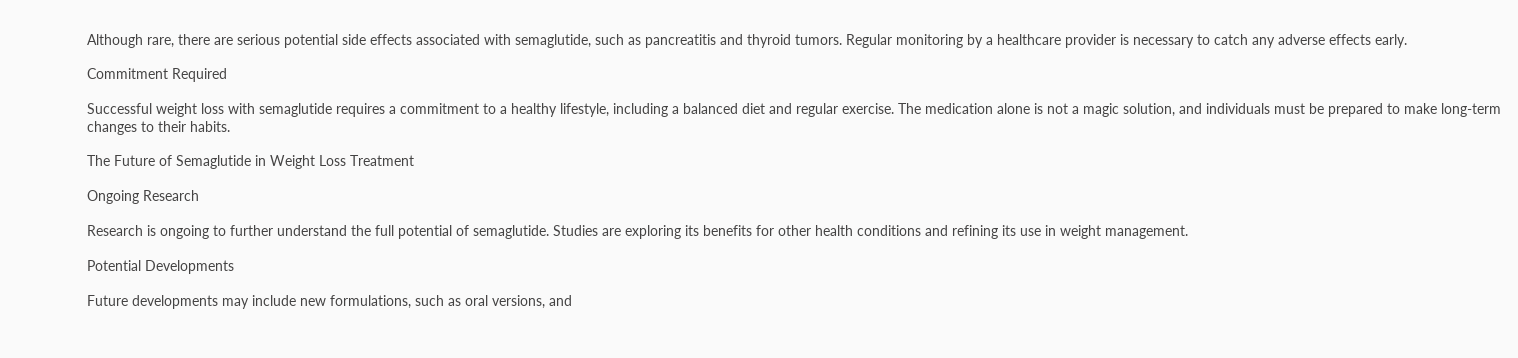Although rare, there are serious potential side effects associated with semaglutide, such as pancreatitis and thyroid tumors. Regular monitoring by a healthcare provider is necessary to catch any adverse effects early.

Commitment Required

Successful weight loss with semaglutide requires a commitment to a healthy lifestyle, including a balanced diet and regular exercise. The medication alone is not a magic solution, and individuals must be prepared to make long-term changes to their habits.

The Future of Semaglutide in Weight Loss Treatment

Ongoing Research

Research is ongoing to further understand the full potential of semaglutide. Studies are exploring its benefits for other health conditions and refining its use in weight management.

Potential Developments

Future developments may include new formulations, such as oral versions, and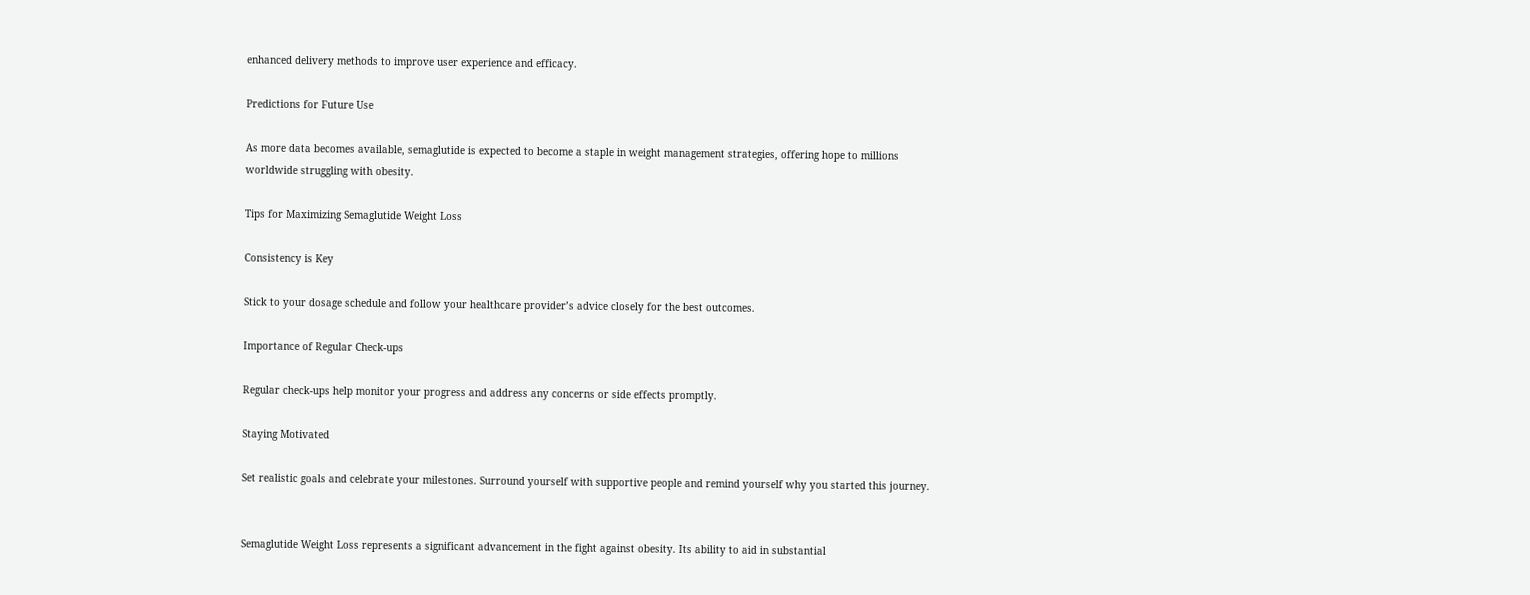enhanced delivery methods to improve user experience and efficacy.

Predictions for Future Use

As more data becomes available, semaglutide is expected to become a staple in weight management strategies, offering hope to millions worldwide struggling with obesity.

Tips for Maximizing Semaglutide Weight Loss

Consistency is Key

Stick to your dosage schedule and follow your healthcare provider’s advice closely for the best outcomes.

Importance of Regular Check-ups

Regular check-ups help monitor your progress and address any concerns or side effects promptly.

Staying Motivated

Set realistic goals and celebrate your milestones. Surround yourself with supportive people and remind yourself why you started this journey.


Semaglutide Weight Loss represents a significant advancement in the fight against obesity. Its ability to aid in substantial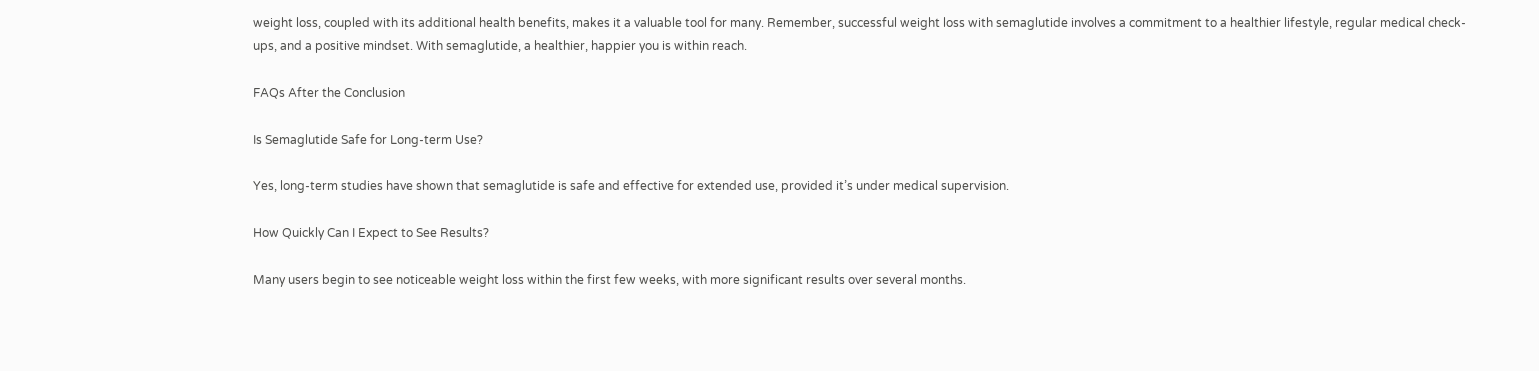weight loss, coupled with its additional health benefits, makes it a valuable tool for many. Remember, successful weight loss with semaglutide involves a commitment to a healthier lifestyle, regular medical check-ups, and a positive mindset. With semaglutide, a healthier, happier you is within reach.

FAQs After the Conclusion

Is Semaglutide Safe for Long-term Use?

Yes, long-term studies have shown that semaglutide is safe and effective for extended use, provided it’s under medical supervision.

How Quickly Can I Expect to See Results?

Many users begin to see noticeable weight loss within the first few weeks, with more significant results over several months.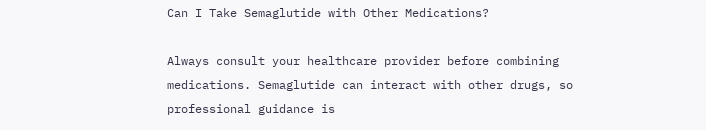Can I Take Semaglutide with Other Medications?

Always consult your healthcare provider before combining medications. Semaglutide can interact with other drugs, so professional guidance is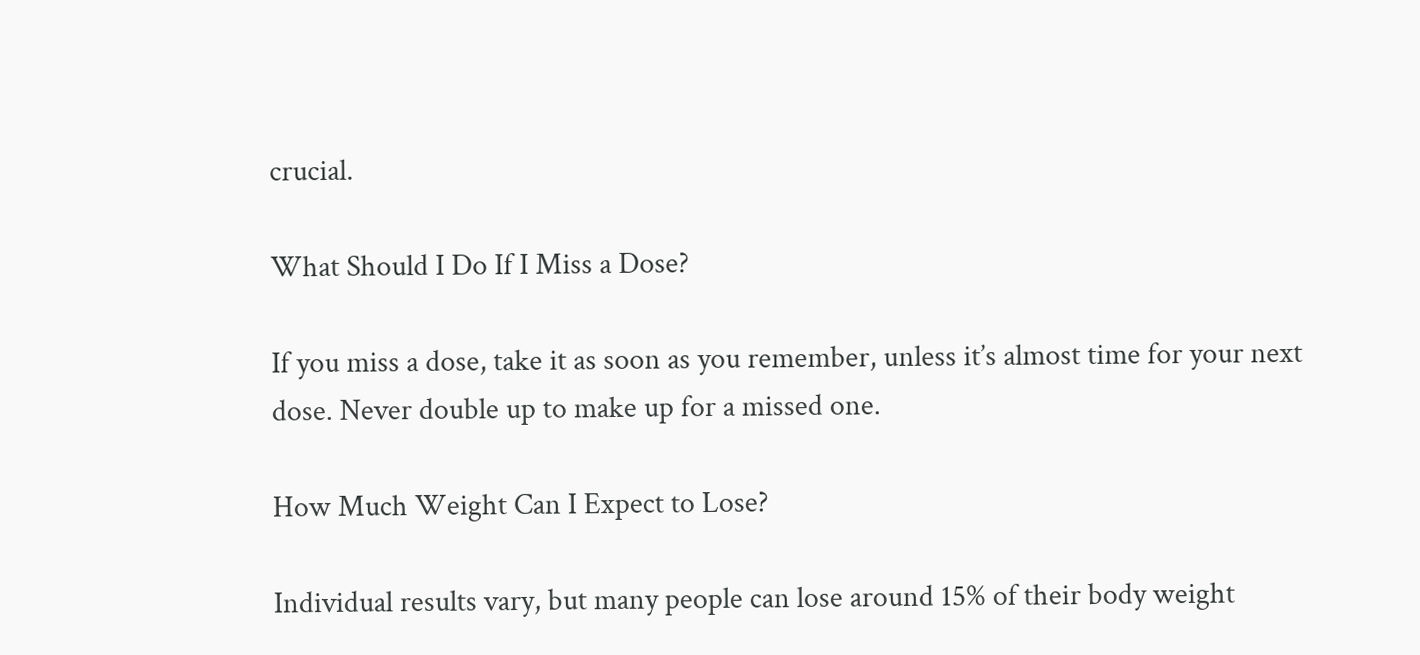crucial.

What Should I Do If I Miss a Dose?

If you miss a dose, take it as soon as you remember, unless it’s almost time for your next dose. Never double up to make up for a missed one.

How Much Weight Can I Expect to Lose?

Individual results vary, but many people can lose around 15% of their body weight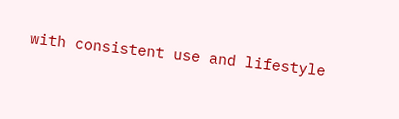with consistent use and lifestyle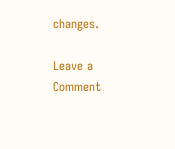changes.

Leave a Comment